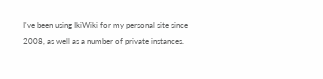I've been using IkiWiki for my personal site since 2008, as well as a number of private instances.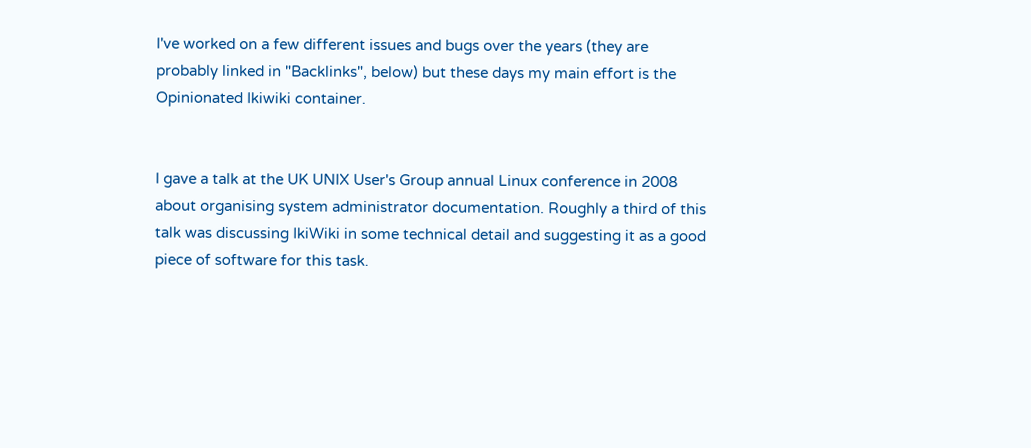I've worked on a few different issues and bugs over the years (they are probably linked in "Backlinks", below) but these days my main effort is the Opinionated Ikiwiki container.


I gave a talk at the UK UNIX User's Group annual Linux conference in 2008 about organising system administrator documentation. Roughly a third of this talk was discussing IkiWiki in some technical detail and suggesting it as a good piece of software for this task.